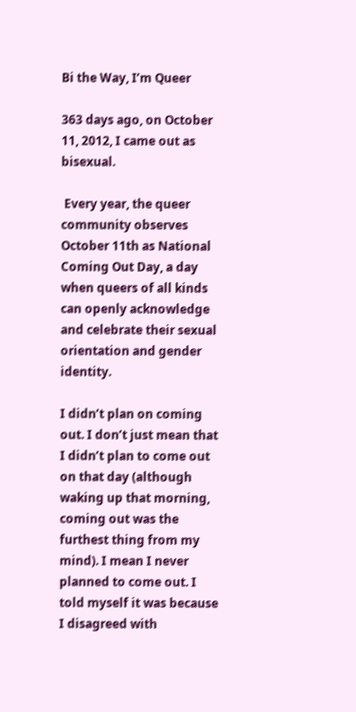Bi the Way, I’m Queer

363 days ago, on October 11, 2012, I came out as bisexual.

 Every year, the queer community observes October 11th as National Coming Out Day, a day when queers of all kinds can openly acknowledge and celebrate their sexual orientation and gender identity.

I didn’t plan on coming out. I don’t just mean that I didn’t plan to come out on that day (although waking up that morning, coming out was the furthest thing from my mind). I mean I never planned to come out. I told myself it was because I disagreed with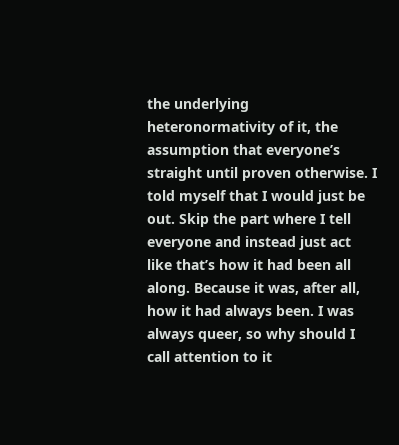the underlying heteronormativity of it, the assumption that everyone’s straight until proven otherwise. I told myself that I would just be out. Skip the part where I tell everyone and instead just act like that’s how it had been all along. Because it was, after all, how it had always been. I was always queer, so why should I call attention to it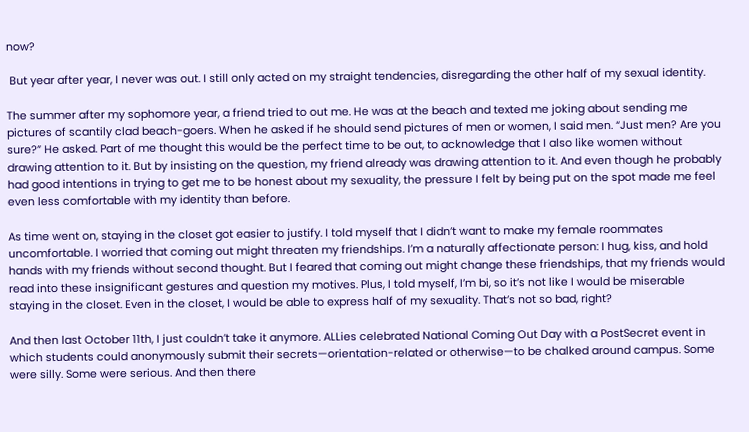now?

 But year after year, I never was out. I still only acted on my straight tendencies, disregarding the other half of my sexual identity.

The summer after my sophomore year, a friend tried to out me. He was at the beach and texted me joking about sending me pictures of scantily clad beach-goers. When he asked if he should send pictures of men or women, I said men. “Just men? Are you sure?” He asked. Part of me thought this would be the perfect time to be out, to acknowledge that I also like women without drawing attention to it. But by insisting on the question, my friend already was drawing attention to it. And even though he probably had good intentions in trying to get me to be honest about my sexuality, the pressure I felt by being put on the spot made me feel even less comfortable with my identity than before.

As time went on, staying in the closet got easier to justify. I told myself that I didn’t want to make my female roommates uncomfortable. I worried that coming out might threaten my friendships. I’m a naturally affectionate person: I hug, kiss, and hold hands with my friends without second thought. But I feared that coming out might change these friendships, that my friends would read into these insignificant gestures and question my motives. Plus, I told myself, I’m bi, so it’s not like I would be miserable staying in the closet. Even in the closet, I would be able to express half of my sexuality. That’s not so bad, right?

And then last October 11th, I just couldn’t take it anymore. ALLies celebrated National Coming Out Day with a PostSecret event in which students could anonymously submit their secrets—orientation-related or otherwise—to be chalked around campus. Some were silly. Some were serious. And then there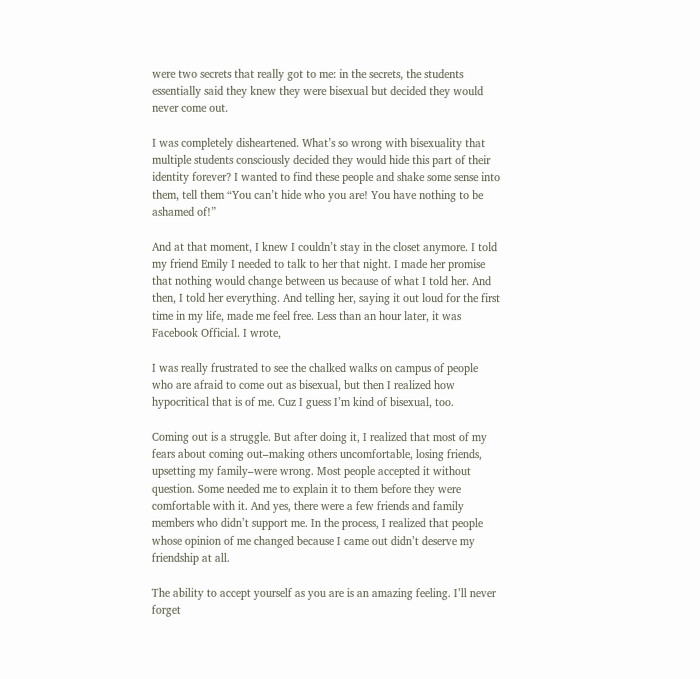were two secrets that really got to me: in the secrets, the students essentially said they knew they were bisexual but decided they would never come out.

I was completely disheartened. What’s so wrong with bisexuality that multiple students consciously decided they would hide this part of their identity forever? I wanted to find these people and shake some sense into them, tell them “You can’t hide who you are! You have nothing to be ashamed of!”

And at that moment, I knew I couldn’t stay in the closet anymore. I told my friend Emily I needed to talk to her that night. I made her promise that nothing would change between us because of what I told her. And then, I told her everything. And telling her, saying it out loud for the first time in my life, made me feel free. Less than an hour later, it was Facebook Official. I wrote,

I was really frustrated to see the chalked walks on campus of people who are afraid to come out as bisexual, but then I realized how hypocritical that is of me. Cuz I guess I’m kind of bisexual, too.

Coming out is a struggle. But after doing it, I realized that most of my fears about coming out–making others uncomfortable, losing friends, upsetting my family–were wrong. Most people accepted it without question. Some needed me to explain it to them before they were comfortable with it. And yes, there were a few friends and family members who didn’t support me. In the process, I realized that people whose opinion of me changed because I came out didn’t deserve my friendship at all.

The ability to accept yourself as you are is an amazing feeling. I’ll never forget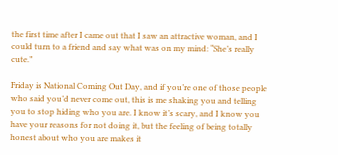the first time after I came out that I saw an attractive woman, and I could turn to a friend and say what was on my mind: “She’s really cute.”

Friday is National Coming Out Day, and if you’re one of those people who said you’d never come out, this is me shaking you and telling you to stop hiding who you are. I know it’s scary, and I know you have your reasons for not doing it, but the feeling of being totally honest about who you are makes it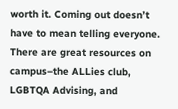worth it. Coming out doesn’t have to mean telling everyone. There are great resources on campus–the ALLies club, LGBTQA Advising, and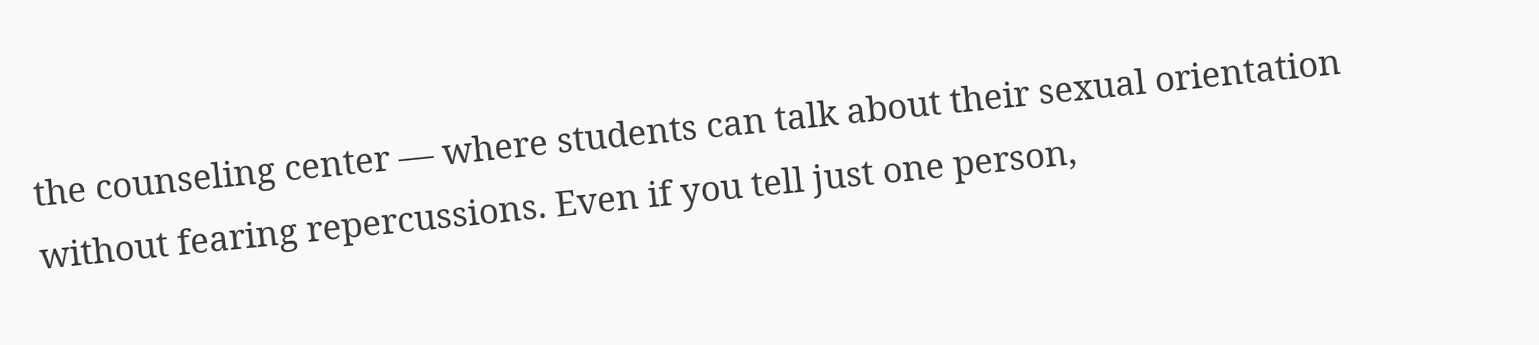the counseling center — where students can talk about their sexual orientation without fearing repercussions. Even if you tell just one person,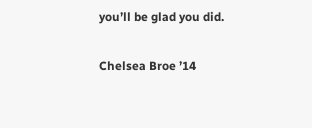you’ll be glad you did.

Chelsea Broe ’14